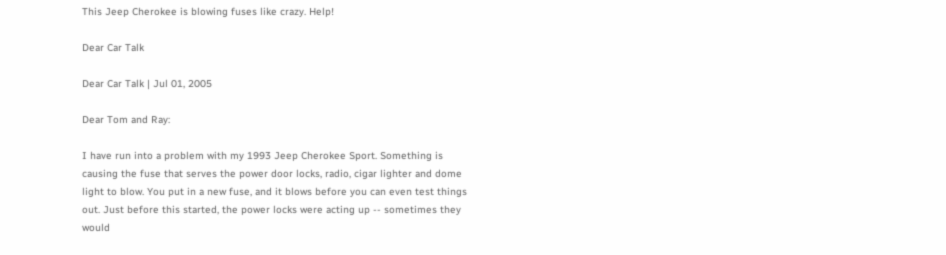This Jeep Cherokee is blowing fuses like crazy. Help!

Dear Car Talk

Dear Car Talk | Jul 01, 2005

Dear Tom and Ray:

I have run into a problem with my 1993 Jeep Cherokee Sport. Something is causing the fuse that serves the power door locks, radio, cigar lighter and dome light to blow. You put in a new fuse, and it blows before you can even test things out. Just before this started, the power locks were acting up -- sometimes they would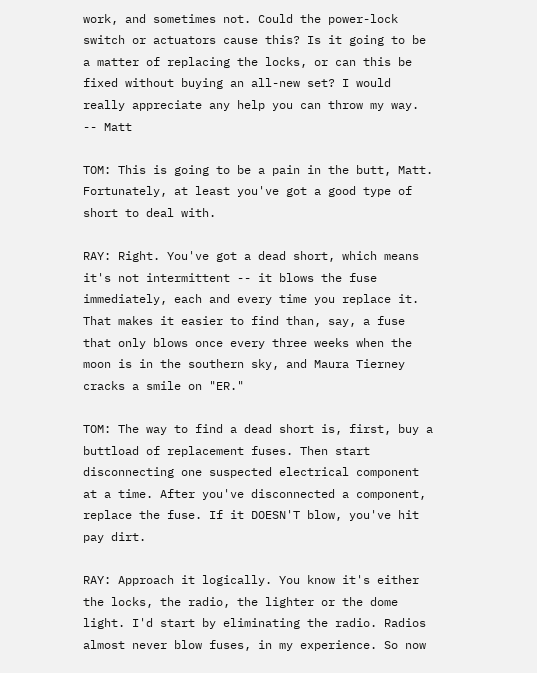work, and sometimes not. Could the power-lock switch or actuators cause this? Is it going to be a matter of replacing the locks, or can this be fixed without buying an all-new set? I would really appreciate any help you can throw my way. -- Matt

TOM: This is going to be a pain in the butt, Matt. Fortunately, at least you've got a good type of short to deal with.

RAY: Right. You've got a dead short, which means it's not intermittent -- it blows the fuse immediately, each and every time you replace it. That makes it easier to find than, say, a fuse that only blows once every three weeks when the moon is in the southern sky, and Maura Tierney cracks a smile on "ER."

TOM: The way to find a dead short is, first, buy a buttload of replacement fuses. Then start disconnecting one suspected electrical component at a time. After you've disconnected a component, replace the fuse. If it DOESN'T blow, you've hit pay dirt.

RAY: Approach it logically. You know it's either the locks, the radio, the lighter or the dome light. I'd start by eliminating the radio. Radios almost never blow fuses, in my experience. So now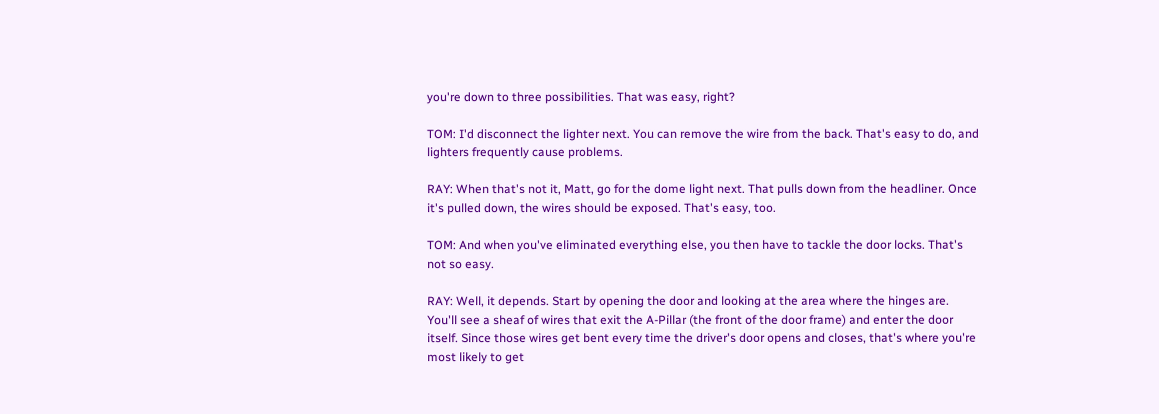you're down to three possibilities. That was easy, right?

TOM: I'd disconnect the lighter next. You can remove the wire from the back. That's easy to do, and lighters frequently cause problems.

RAY: When that's not it, Matt, go for the dome light next. That pulls down from the headliner. Once it's pulled down, the wires should be exposed. That's easy, too.

TOM: And when you've eliminated everything else, you then have to tackle the door locks. That's not so easy.

RAY: Well, it depends. Start by opening the door and looking at the area where the hinges are. You'll see a sheaf of wires that exit the A-Pillar (the front of the door frame) and enter the door itself. Since those wires get bent every time the driver's door opens and closes, that's where you're most likely to get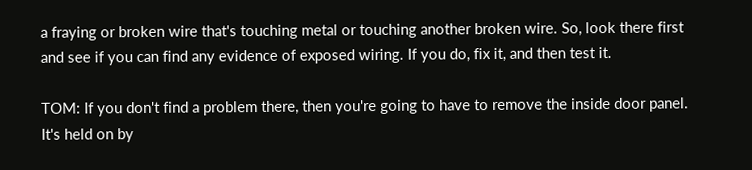a fraying or broken wire that's touching metal or touching another broken wire. So, look there first and see if you can find any evidence of exposed wiring. If you do, fix it, and then test it.

TOM: If you don't find a problem there, then you're going to have to remove the inside door panel. It's held on by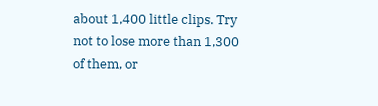about 1,400 little clips. Try not to lose more than 1,300 of them, or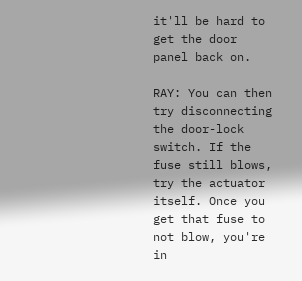it'll be hard to get the door panel back on.

RAY: You can then try disconnecting the door-lock switch. If the fuse still blows, try the actuator itself. Once you get that fuse to not blow, you're in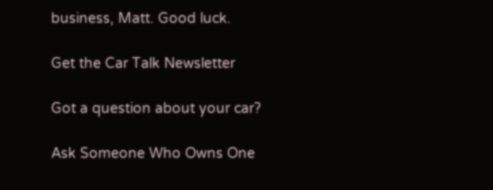business, Matt. Good luck.

Get the Car Talk Newsletter

Got a question about your car?

Ask Someone Who Owns One